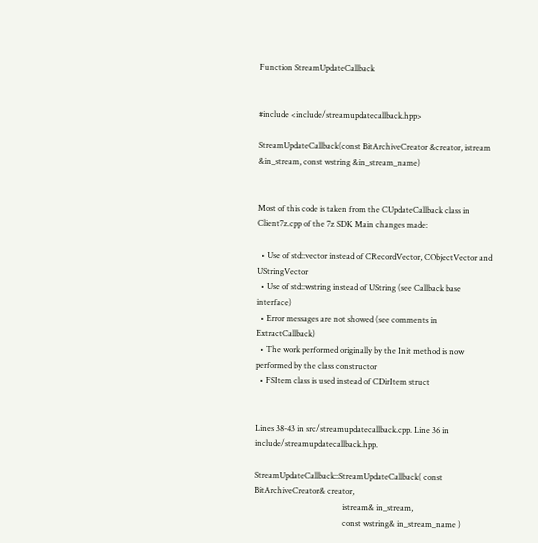Function StreamUpdateCallback


#include <include/streamupdatecallback.hpp>

StreamUpdateCallback(const BitArchiveCreator &creator, istream &in_stream, const wstring &in_stream_name)


Most of this code is taken from the CUpdateCallback class in Client7z.cpp of the 7z SDK Main changes made:

  • Use of std::vector instead of CRecordVector, CObjectVector and UStringVector
  • Use of std::wstring instead of UString (see Callback base interface)
  • Error messages are not showed (see comments in ExtractCallback)
  • The work performed originally by the Init method is now performed by the class constructor
  • FSItem class is used instead of CDirItem struct


Lines 38-43 in src/streamupdatecallback.cpp. Line 36 in include/streamupdatecallback.hpp.

StreamUpdateCallback::StreamUpdateCallback( const BitArchiveCreator& creator,
                                            istream& in_stream,
                                            const wstring& in_stream_name )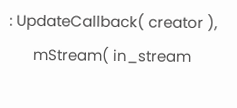: UpdateCallback( creator ),
      mStream( in_stream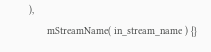),
      mStreamName( in_stream_name ) {}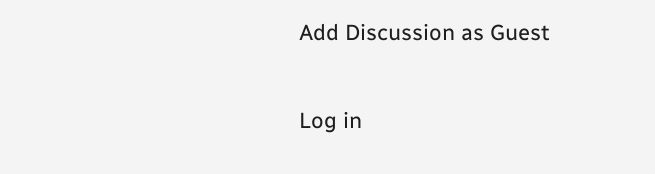Add Discussion as Guest

Log in